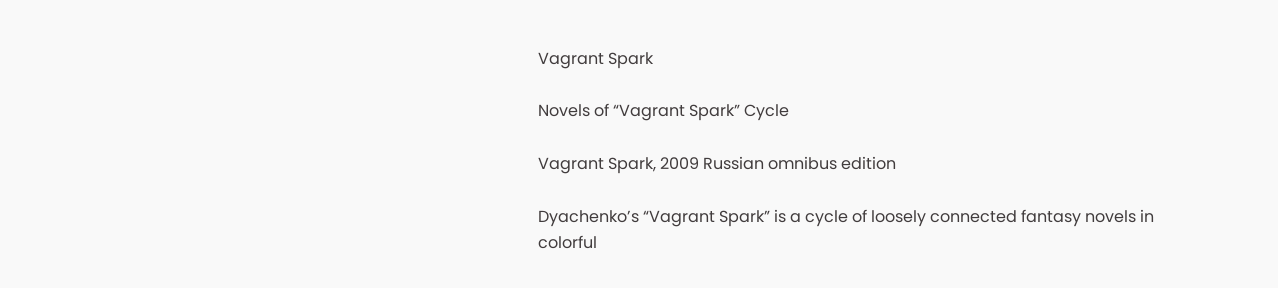Vagrant Spark

Novels of “Vagrant Spark” Cycle

Vagrant Spark, 2009 Russian omnibus edition

Dyachenko’s “Vagrant Spark” is a cycle of loosely connected fantasy novels in colorful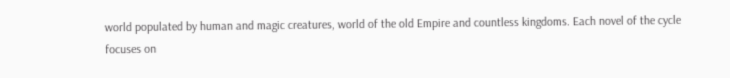world populated by human and magic creatures, world of the old Empire and countless kingdoms. Each novel of the cycle focuses on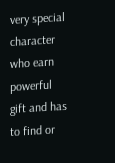very special character who earn powerful gift and has to find or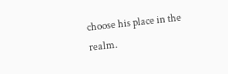choose his place in the realm.